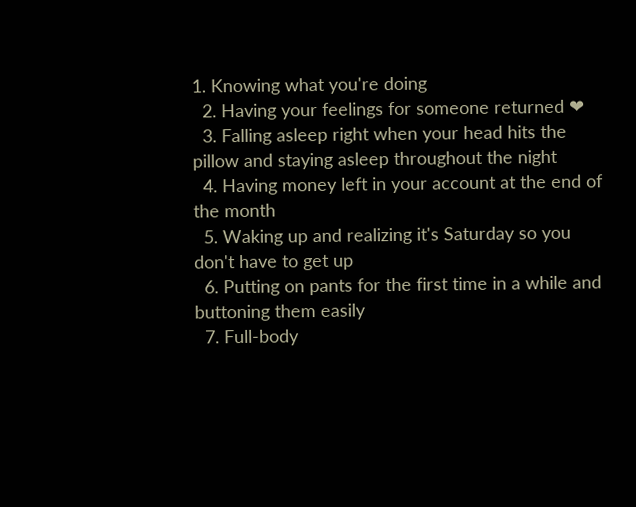1. Knowing what you're doing
  2. Having your feelings for someone returned ❤
  3. Falling asleep right when your head hits the pillow and staying asleep throughout the night
  4. Having money left in your account at the end of the month
  5. Waking up and realizing it's Saturday so you don't have to get up
  6. Putting on pants for the first time in a while and buttoning them easily
  7. Full-body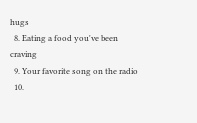hugs
  8. Eating a food you've been craving
  9. Your favorite song on the radio
  10.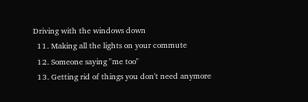Driving with the windows down
  11. Making all the lights on your commute
  12. Someone saying "me too"
  13. Getting rid of things you don't need anymore